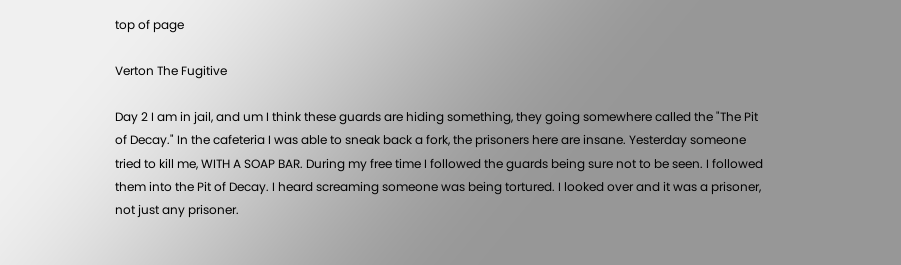top of page

Verton The Fugitive

Day 2 I am in jail, and um I think these guards are hiding something, they going somewhere called the "The Pit of Decay." In the cafeteria I was able to sneak back a fork, the prisoners here are insane. Yesterday someone tried to kill me, WITH A SOAP BAR. During my free time I followed the guards being sure not to be seen. I followed them into the Pit of Decay. I heard screaming someone was being tortured. I looked over and it was a prisoner, not just any prisoner.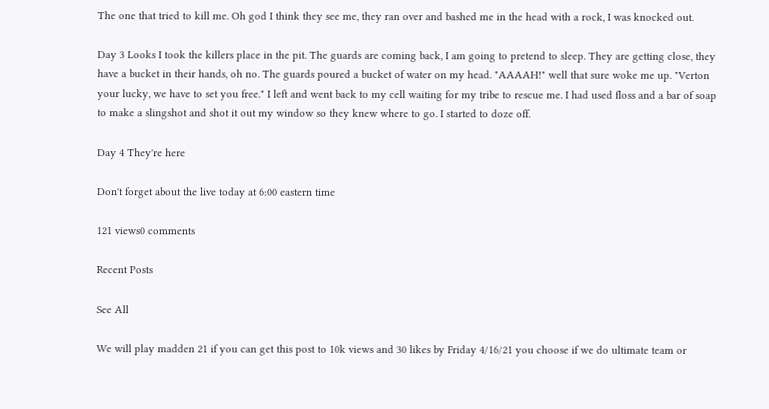The one that tried to kill me. Oh god I think they see me, they ran over and bashed me in the head with a rock, I was knocked out.

Day 3 Looks I took the killers place in the pit. The guards are coming back, I am going to pretend to sleep. They are getting close, they have a bucket in their hands, oh no. The guards poured a bucket of water on my head. "AAAAH!" well that sure woke me up. "Verton your lucky, we have to set you free." I left and went back to my cell waiting for my tribe to rescue me. I had used floss and a bar of soap to make a slingshot and shot it out my window so they knew where to go. I started to doze off.

Day 4 They're here

Don't forget about the live today at 6:00 eastern time

121 views0 comments

Recent Posts

See All

We will play madden 21 if you can get this post to 10k views and 30 likes by Friday 4/16/21 you choose if we do ultimate team or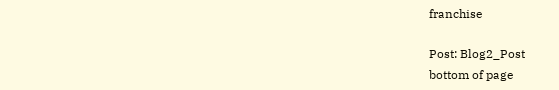franchise

Post: Blog2_Post
bottom of page